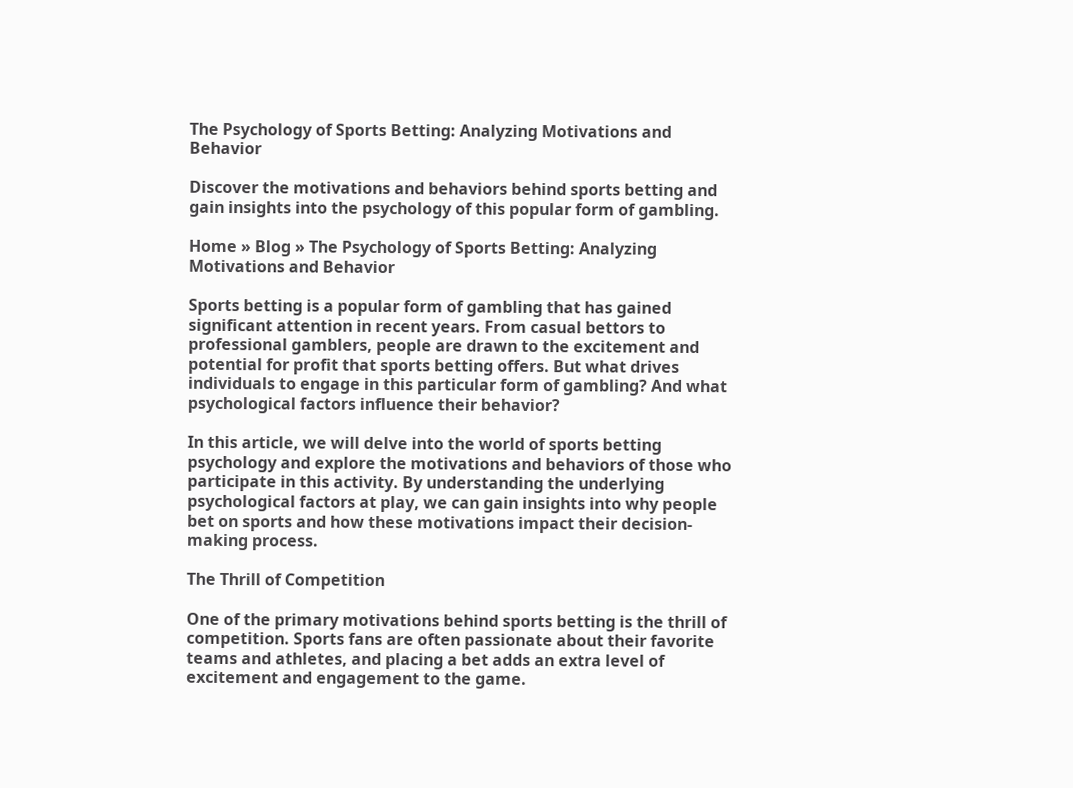The Psychology of Sports Betting: Analyzing Motivations and Behavior

Discover the motivations and behaviors behind sports betting and gain insights into the psychology of this popular form of gambling.

Home » Blog » The Psychology of Sports Betting: Analyzing Motivations and Behavior

Sports betting is a popular form of gambling that has gained significant attention in recent years. From casual bettors to professional gamblers, people are drawn to the excitement and potential for profit that sports betting offers. But what drives individuals to engage in this particular form of gambling? And what psychological factors influence their behavior?

In this article, we will delve into the world of sports betting psychology and explore the motivations and behaviors of those who participate in this activity. By understanding the underlying psychological factors at play, we can gain insights into why people bet on sports and how these motivations impact their decision-making process.

The Thrill of Competition

One of the primary motivations behind sports betting is the thrill of competition. Sports fans are often passionate about their favorite teams and athletes, and placing a bet adds an extra level of excitement and engagement to the game.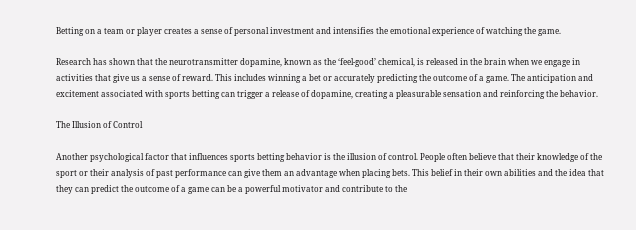Betting on a team or player creates a sense of personal investment and intensifies the emotional experience of watching the game.

Research has shown that the neurotransmitter dopamine, known as the ‘feel-good’ chemical, is released in the brain when we engage in activities that give us a sense of reward. This includes winning a bet or accurately predicting the outcome of a game. The anticipation and excitement associated with sports betting can trigger a release of dopamine, creating a pleasurable sensation and reinforcing the behavior.

The Illusion of Control

Another psychological factor that influences sports betting behavior is the illusion of control. People often believe that their knowledge of the sport or their analysis of past performance can give them an advantage when placing bets. This belief in their own abilities and the idea that they can predict the outcome of a game can be a powerful motivator and contribute to the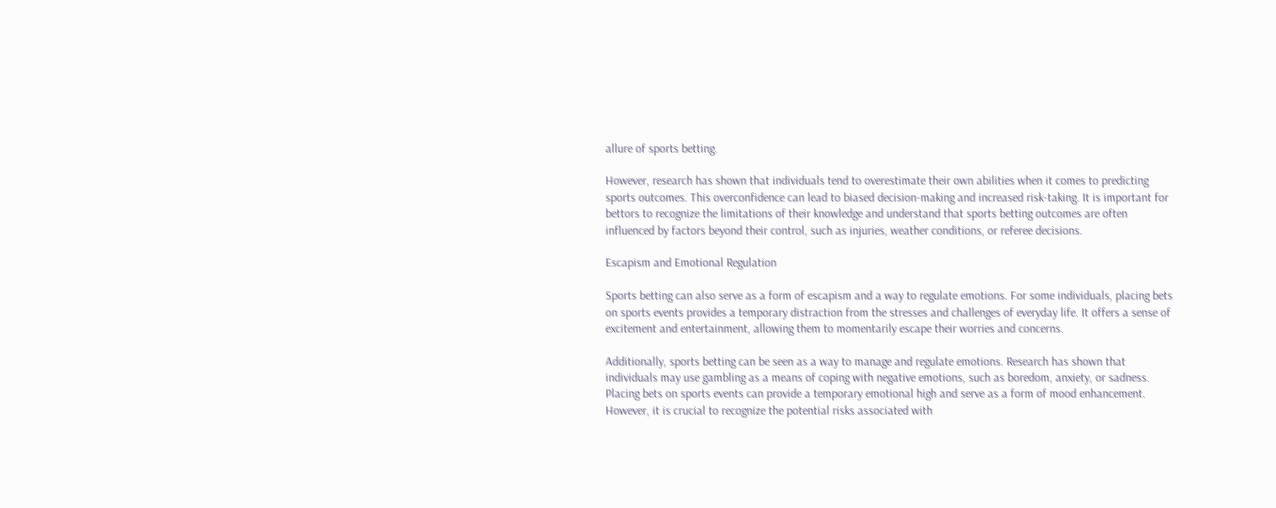allure of sports betting.

However, research has shown that individuals tend to overestimate their own abilities when it comes to predicting sports outcomes. This overconfidence can lead to biased decision-making and increased risk-taking. It is important for bettors to recognize the limitations of their knowledge and understand that sports betting outcomes are often influenced by factors beyond their control, such as injuries, weather conditions, or referee decisions.

Escapism and Emotional Regulation

Sports betting can also serve as a form of escapism and a way to regulate emotions. For some individuals, placing bets on sports events provides a temporary distraction from the stresses and challenges of everyday life. It offers a sense of excitement and entertainment, allowing them to momentarily escape their worries and concerns.

Additionally, sports betting can be seen as a way to manage and regulate emotions. Research has shown that individuals may use gambling as a means of coping with negative emotions, such as boredom, anxiety, or sadness. Placing bets on sports events can provide a temporary emotional high and serve as a form of mood enhancement. However, it is crucial to recognize the potential risks associated with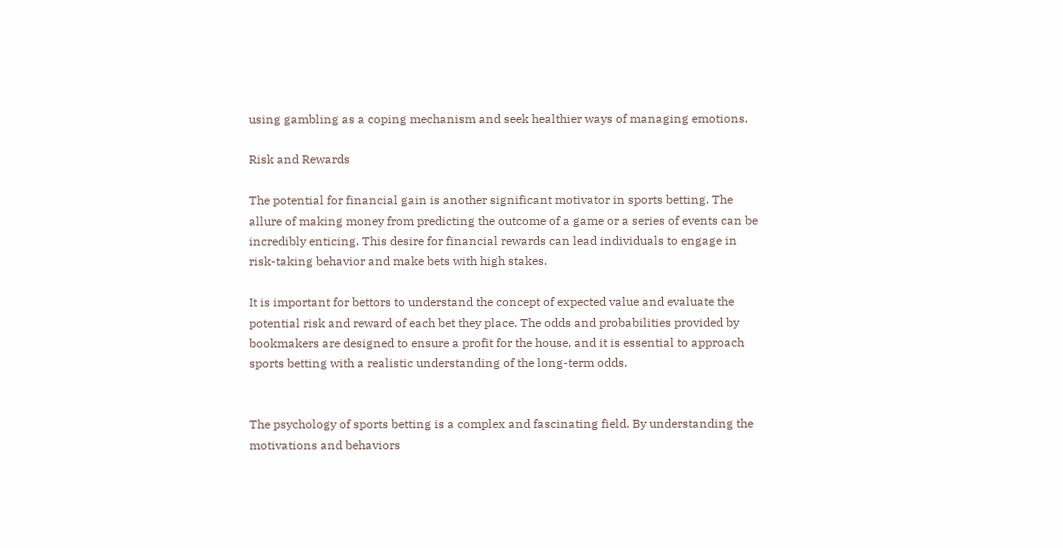using gambling as a coping mechanism and seek healthier ways of managing emotions.

Risk and Rewards

The potential for financial gain is another significant motivator in sports betting. The allure of making money from predicting the outcome of a game or a series of events can be incredibly enticing. This desire for financial rewards can lead individuals to engage in risk-taking behavior and make bets with high stakes.

It is important for bettors to understand the concept of expected value and evaluate the potential risk and reward of each bet they place. The odds and probabilities provided by bookmakers are designed to ensure a profit for the house, and it is essential to approach sports betting with a realistic understanding of the long-term odds.


The psychology of sports betting is a complex and fascinating field. By understanding the motivations and behaviors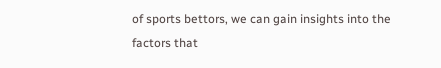of sports bettors, we can gain insights into the factors that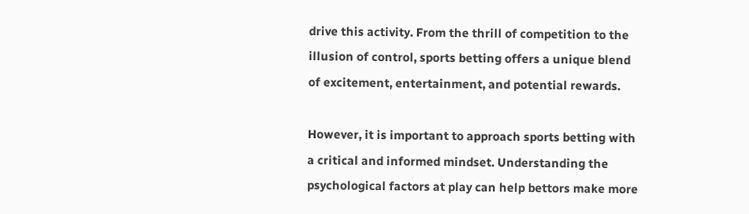drive this activity. From the thrill of competition to the illusion of control, sports betting offers a unique blend of excitement, entertainment, and potential rewards.

However, it is important to approach sports betting with a critical and informed mindset. Understanding the psychological factors at play can help bettors make more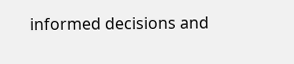informed decisions and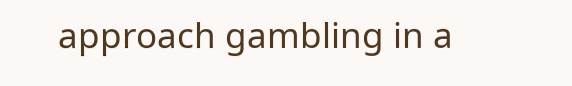approach gambling in a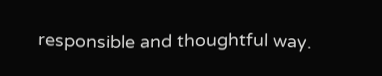responsible and thoughtful way.